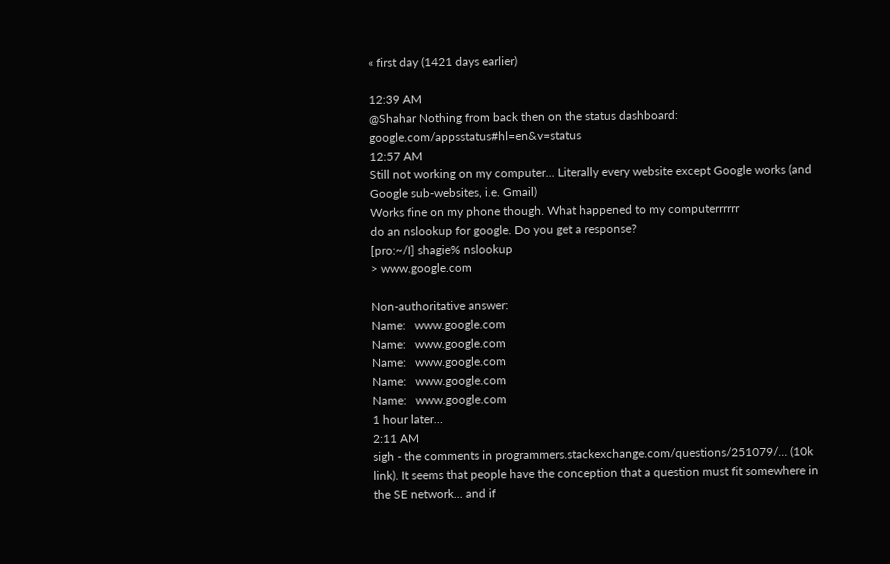« first day (1421 days earlier)

12:39 AM
@Shahar Nothing from back then on the status dashboard: google.com/appsstatus#hl=en&v=status
12:57 AM
Still not working on my computer... Literally every website except Google works (and Google sub-websites, i.e. Gmail)
Works fine on my phone though. What happened to my computerrrrrr
do an nslookup for google. Do you get a response?
[pro:~/I] shagie% nslookup
> www.google.com

Non-authoritative answer:
Name:   www.google.com
Name:   www.google.com
Name:   www.google.com
Name:   www.google.com
Name:   www.google.com
1 hour later…
2:11 AM
sigh - the comments in programmers.stackexchange.com/questions/251079/… (10k link). It seems that people have the conception that a question must fit somewhere in the SE network... and if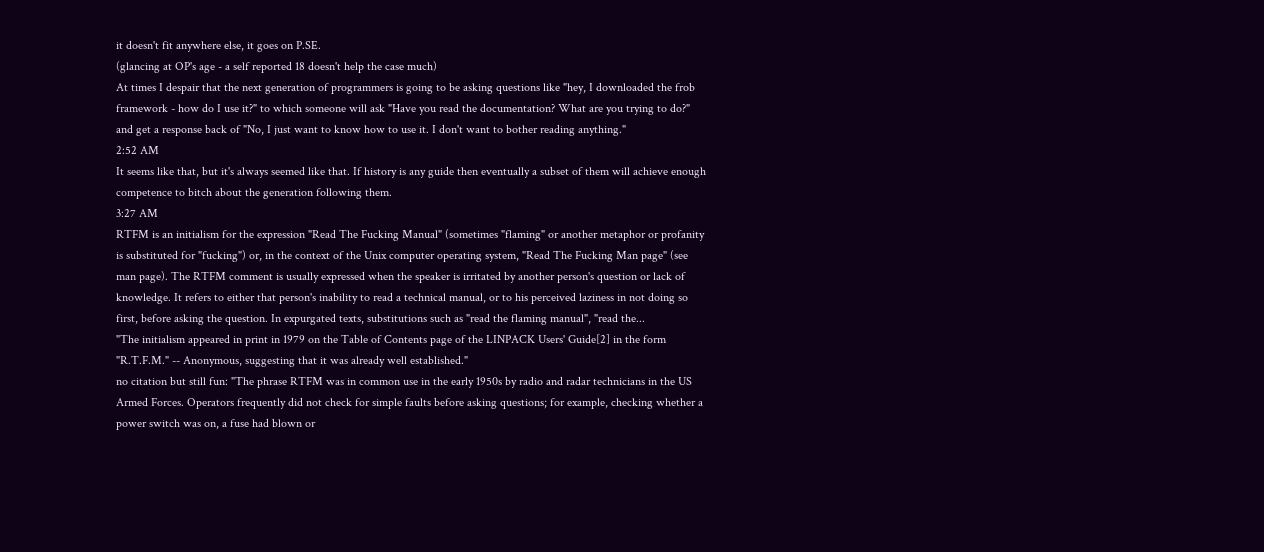it doesn't fit anywhere else, it goes on P.SE.
(glancing at OP's age - a self reported 18 doesn't help the case much)
At times I despair that the next generation of programmers is going to be asking questions like "hey, I downloaded the frob framework - how do I use it?" to which someone will ask "Have you read the documentation? What are you trying to do?" and get a response back of "No, I just want to know how to use it. I don't want to bother reading anything."
2:52 AM
It seems like that, but it's always seemed like that. If history is any guide then eventually a subset of them will achieve enough competence to bitch about the generation following them.
3:27 AM
RTFM is an initialism for the expression "Read The Fucking Manual" (sometimes "flaming" or another metaphor or profanity is substituted for "fucking") or, in the context of the Unix computer operating system, "Read The Fucking Man page" (see man page). The RTFM comment is usually expressed when the speaker is irritated by another person's question or lack of knowledge. It refers to either that person's inability to read a technical manual, or to his perceived laziness in not doing so first, before asking the question. In expurgated texts, substitutions such as "read the flaming manual", "read the...
"The initialism appeared in print in 1979 on the Table of Contents page of the LINPACK Users' Guide[2] in the form "R.T.F.M." -- Anonymous, suggesting that it was already well established."
no citation but still fun: "The phrase RTFM was in common use in the early 1950s by radio and radar technicians in the US Armed Forces. Operators frequently did not check for simple faults before asking questions; for example, checking whether a power switch was on, a fuse had blown or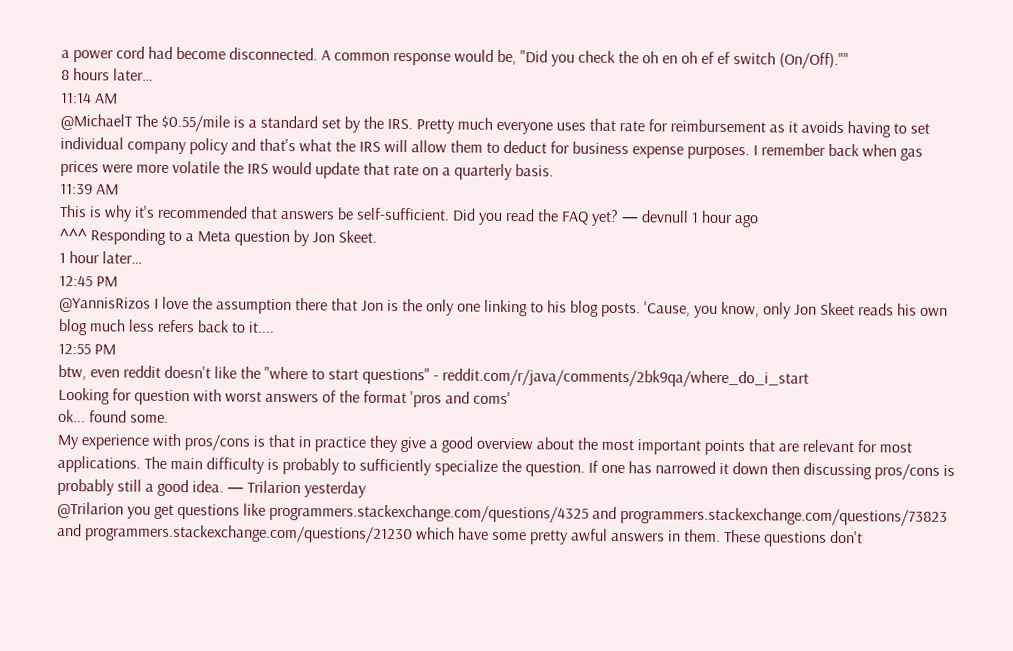a power cord had become disconnected. A common response would be, "Did you check the oh en oh ef ef switch (On/Off).""
8 hours later…
11:14 AM
@MichaelT The $0.55/mile is a standard set by the IRS. Pretty much everyone uses that rate for reimbursement as it avoids having to set individual company policy and that's what the IRS will allow them to deduct for business expense purposes. I remember back when gas prices were more volatile the IRS would update that rate on a quarterly basis.
11:39 AM
This is why it's recommended that answers be self-sufficient. Did you read the FAQ yet? — devnull 1 hour ago
^^^ Responding to a Meta question by Jon Skeet.
1 hour later…
12:45 PM
@YannisRizos I love the assumption there that Jon is the only one linking to his blog posts. 'Cause, you know, only Jon Skeet reads his own blog much less refers back to it....
12:55 PM
btw, even reddit doesn't like the "where to start questions" - reddit.com/r/java/comments/2bk9qa/where_do_i_start
Looking for question with worst answers of the format 'pros and coms'
ok... found some.
My experience with pros/cons is that in practice they give a good overview about the most important points that are relevant for most applications. The main difficulty is probably to sufficiently specialize the question. If one has narrowed it down then discussing pros/cons is probably still a good idea. — Trilarion yesterday
@Trilarion you get questions like programmers.stackexchange.com/questions/4325 and programmers.stackexchange.com/questions/73823 and programmers.stackexchange.com/questions/21230 which have some pretty awful answers in them. These questions don't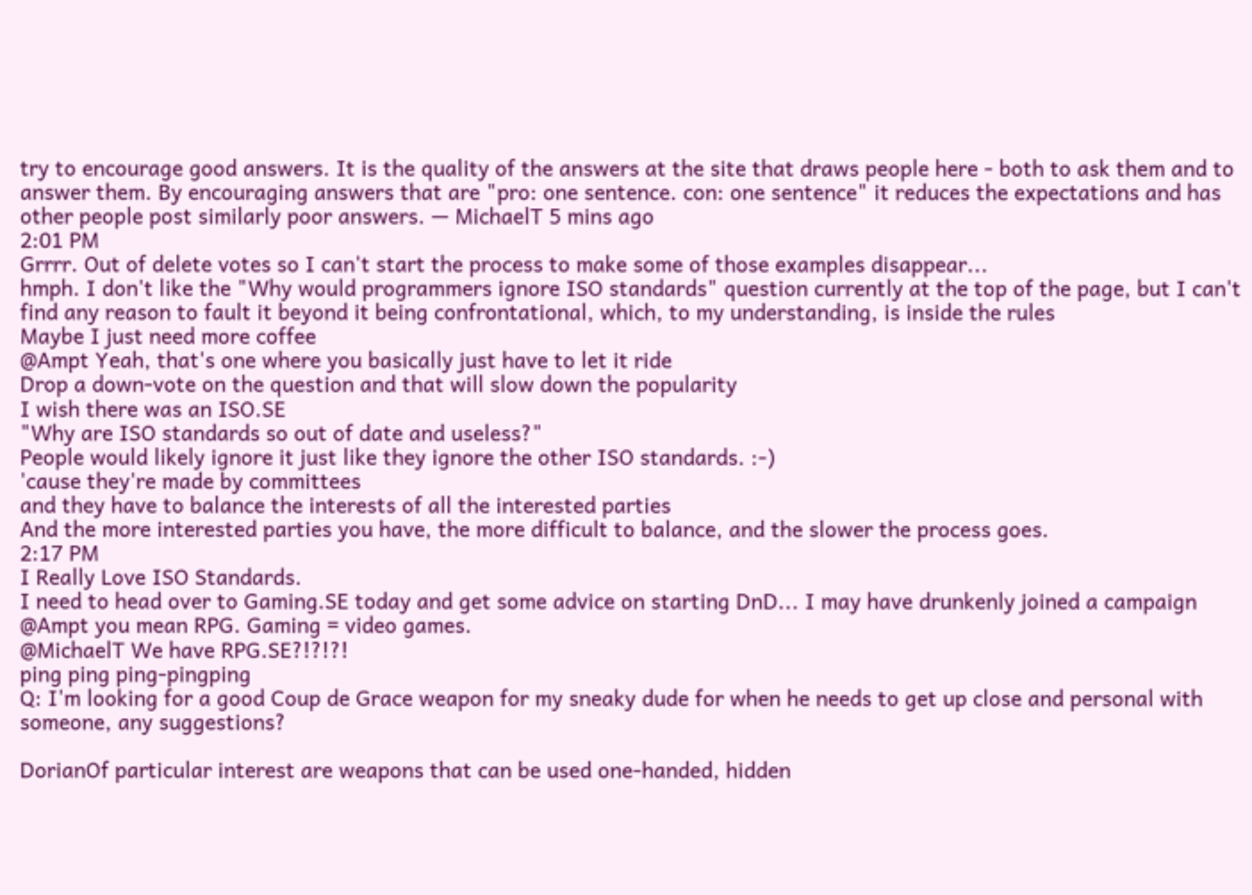try to encourage good answers. It is the quality of the answers at the site that draws people here - both to ask them and to answer them. By encouraging answers that are "pro: one sentence. con: one sentence" it reduces the expectations and has other people post similarly poor answers. — MichaelT 5 mins ago
2:01 PM
Grrrr. Out of delete votes so I can't start the process to make some of those examples disappear...
hmph. I don't like the "Why would programmers ignore ISO standards" question currently at the top of the page, but I can't find any reason to fault it beyond it being confrontational, which, to my understanding, is inside the rules
Maybe I just need more coffee
@Ampt Yeah, that's one where you basically just have to let it ride
Drop a down-vote on the question and that will slow down the popularity
I wish there was an ISO.SE
"Why are ISO standards so out of date and useless?"
People would likely ignore it just like they ignore the other ISO standards. :-)
'cause they're made by committees
and they have to balance the interests of all the interested parties
And the more interested parties you have, the more difficult to balance, and the slower the process goes.
2:17 PM
I Really Love ISO Standards.
I need to head over to Gaming.SE today and get some advice on starting DnD... I may have drunkenly joined a campaign
@Ampt you mean RPG. Gaming = video games.
@MichaelT We have RPG.SE?!?!?!
ping ping ping-pingping
Q: I'm looking for a good Coup de Grace weapon for my sneaky dude for when he needs to get up close and personal with someone, any suggestions?

DorianOf particular interest are weapons that can be used one-handed, hidden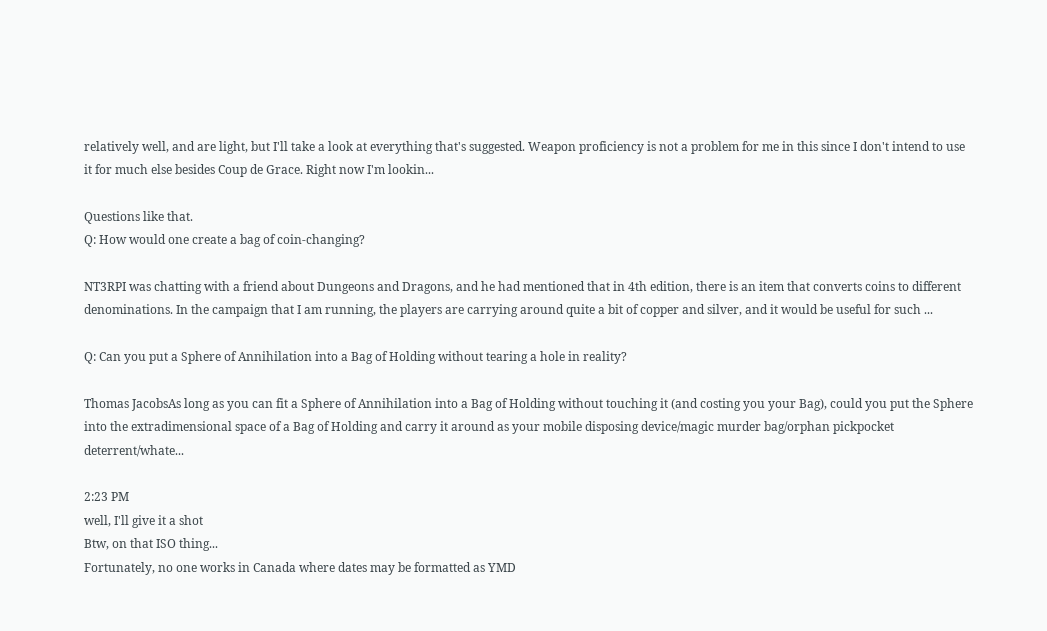relatively well, and are light, but I'll take a look at everything that's suggested. Weapon proficiency is not a problem for me in this since I don't intend to use it for much else besides Coup de Grace. Right now I'm lookin...

Questions like that.
Q: How would one create a bag of coin-changing?

NT3RPI was chatting with a friend about Dungeons and Dragons, and he had mentioned that in 4th edition, there is an item that converts coins to different denominations. In the campaign that I am running, the players are carrying around quite a bit of copper and silver, and it would be useful for such ...

Q: Can you put a Sphere of Annihilation into a Bag of Holding without tearing a hole in reality?

Thomas JacobsAs long as you can fit a Sphere of Annihilation into a Bag of Holding without touching it (and costing you your Bag), could you put the Sphere into the extradimensional space of a Bag of Holding and carry it around as your mobile disposing device/magic murder bag/orphan pickpocket deterrent/whate...

2:23 PM
well, I'll give it a shot
Btw, on that ISO thing...
Fortunately, no one works in Canada where dates may be formatted as YMD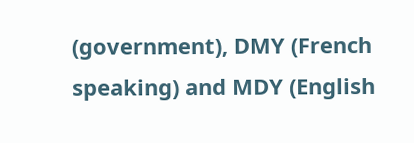(government), DMY (French speaking) and MDY (English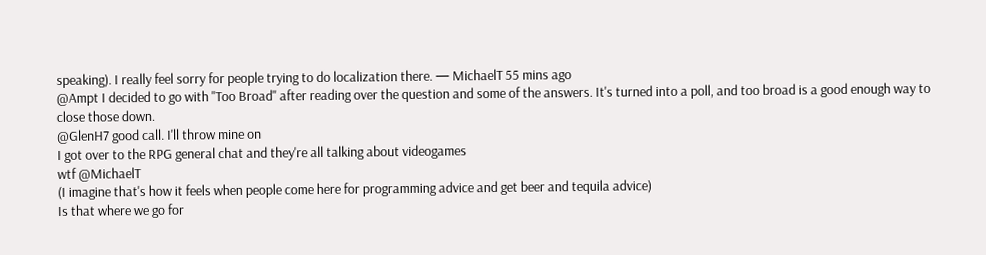speaking). I really feel sorry for people trying to do localization there. — MichaelT 55 mins ago
@Ampt I decided to go with "Too Broad" after reading over the question and some of the answers. It's turned into a poll, and too broad is a good enough way to close those down.
@GlenH7 good call. I'll throw mine on
I got over to the RPG general chat and they're all talking about videogames
wtf @MichaelT
(I imagine that's how it feels when people come here for programming advice and get beer and tequila advice)
Is that where we go for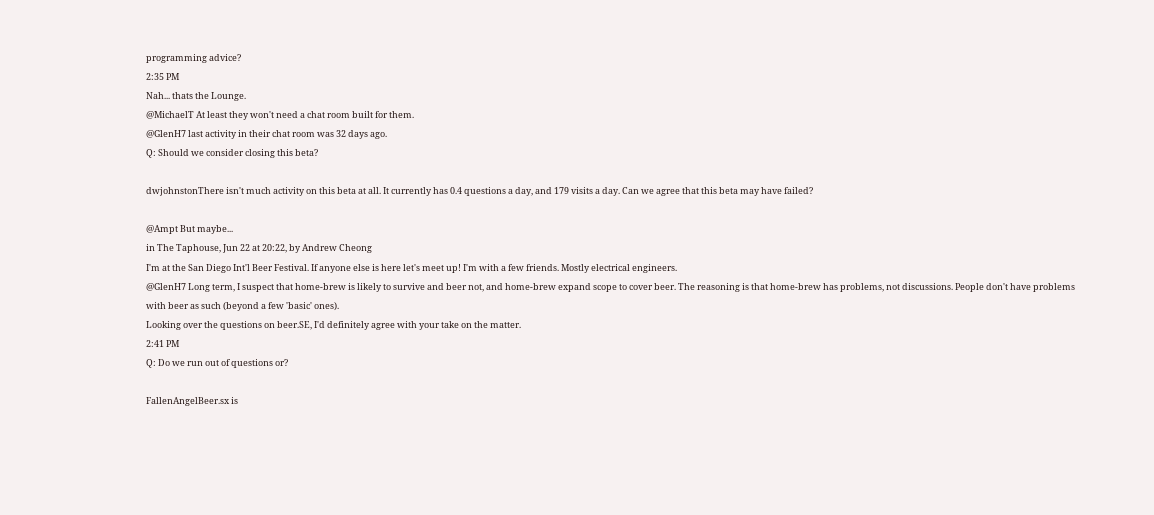programming advice?
2:35 PM
Nah... thats the Lounge.
@MichaelT At least they won't need a chat room built for them.
@GlenH7 last activity in their chat room was 32 days ago.
Q: Should we consider closing this beta?

dwjohnstonThere isn't much activity on this beta at all. It currently has 0.4 questions a day, and 179 visits a day. Can we agree that this beta may have failed?

@Ampt But maybe...
in The Taphouse, Jun 22 at 20:22, by Andrew Cheong
I'm at the San Diego Int'l Beer Festival. If anyone else is here let's meet up! I'm with a few friends. Mostly electrical engineers.
@GlenH7 Long term, I suspect that home-brew is likely to survive and beer not, and home-brew expand scope to cover beer. The reasoning is that home-brew has problems, not discussions. People don't have problems with beer as such (beyond a few 'basic' ones).
Looking over the questions on beer.SE, I'd definitely agree with your take on the matter.
2:41 PM
Q: Do we run out of questions or?

FallenAngelBeer.sx is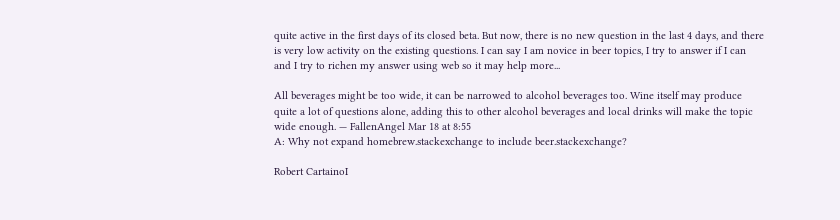quite active in the first days of its closed beta. But now, there is no new question in the last 4 days, and there is very low activity on the existing questions. I can say I am novice in beer topics, I try to answer if I can and I try to richen my answer using web so it may help more...

All beverages might be too wide, it can be narrowed to alcohol beverages too. Wine itself may produce quite a lot of questions alone, adding this to other alcohol beverages and local drinks will make the topic wide enough. — FallenAngel Mar 18 at 8:55
A: Why not expand homebrew.stackexchange to include beer.stackexchange?

Robert CartainoI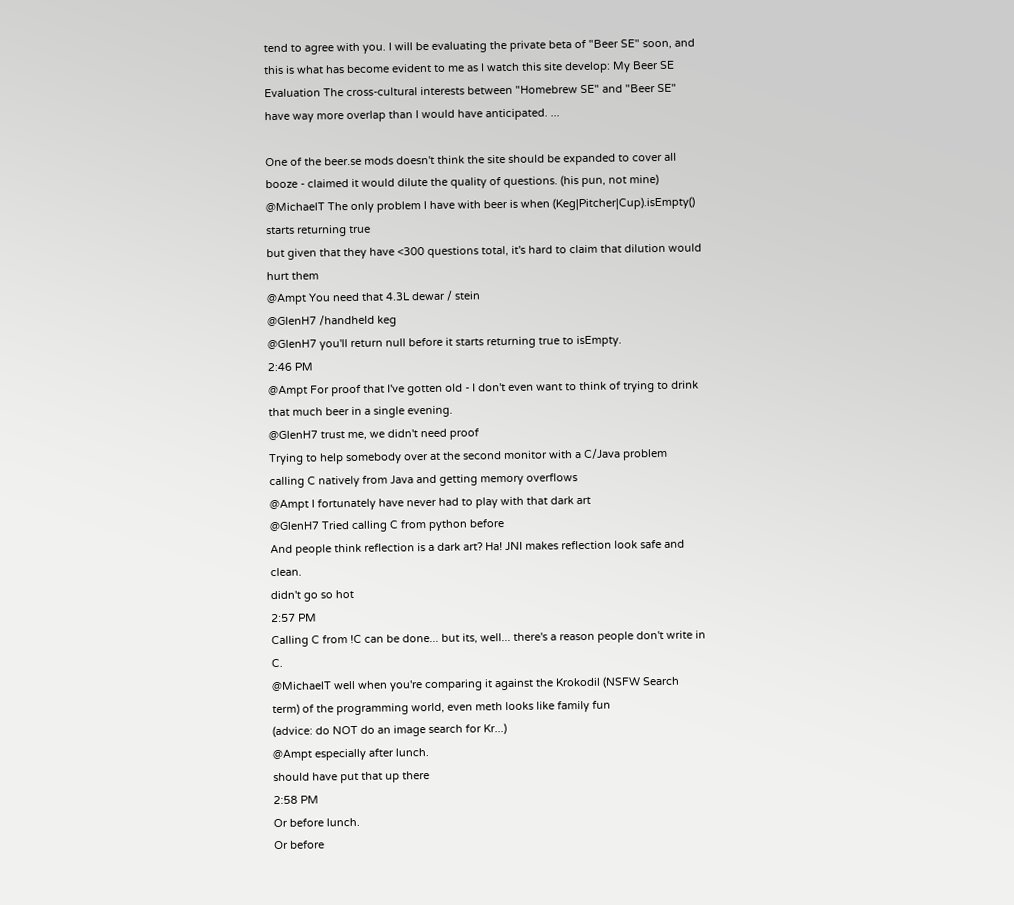tend to agree with you. I will be evaluating the private beta of "Beer SE" soon, and this is what has become evident to me as I watch this site develop: My Beer SE Evaluation The cross-cultural interests between "Homebrew SE" and "Beer SE" have way more overlap than I would have anticipated. ...

One of the beer.se mods doesn't think the site should be expanded to cover all booze - claimed it would dilute the quality of questions. (his pun, not mine)
@MichaelT The only problem I have with beer is when (Keg|Pitcher|Cup).isEmpty() starts returning true
but given that they have <300 questions total, it's hard to claim that dilution would hurt them
@Ampt You need that 4.3L dewar / stein
@GlenH7 /handheld keg
@GlenH7 you'll return null before it starts returning true to isEmpty.
2:46 PM
@Ampt For proof that I've gotten old - I don't even want to think of trying to drink that much beer in a single evening.
@GlenH7 trust me, we didn't need proof
Trying to help somebody over at the second monitor with a C/Java problem
calling C natively from Java and getting memory overflows
@Ampt I fortunately have never had to play with that dark art
@GlenH7 Tried calling C from python before
And people think reflection is a dark art? Ha! JNI makes reflection look safe and clean.
didn't go so hot
2:57 PM
Calling C from !C can be done... but its, well... there's a reason people don't write in C.
@MichaelT well when you're comparing it against the Krokodil (NSFW Search term) of the programming world, even meth looks like family fun
(advice: do NOT do an image search for Kr...)
@Ampt especially after lunch.
should have put that up there
2:58 PM
Or before lunch.
Or before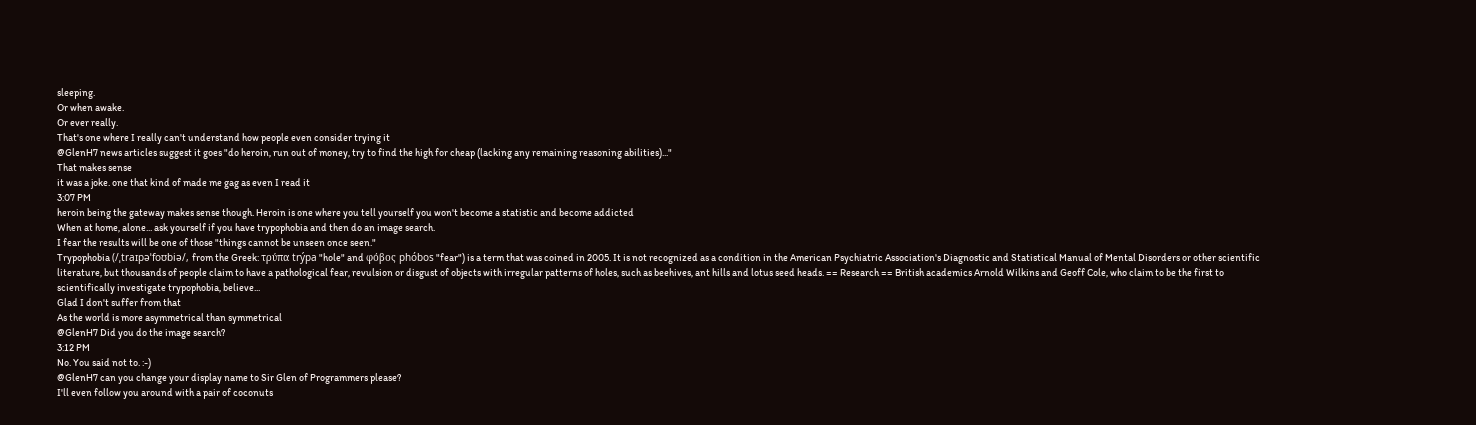sleeping.
Or when awake.
Or ever really.
That's one where I really can't understand how people even consider trying it
@GlenH7 news articles suggest it goes "do heroin, run out of money, try to find the high for cheap (lacking any remaining reasoning abilities)..."
That makes sense
it was a joke. one that kind of made me gag as even I read it
3:07 PM
heroin being the gateway makes sense though. Heroin is one where you tell yourself you won't become a statistic and become addicted
When at home, alone... ask yourself if you have trypophobia and then do an image search.
I fear the results will be one of those "things cannot be unseen once seen."
Trypophobia (/ˌtraɪpəˈfoʊbiə/, from the Greek: τρύπα trýpa "hole" and φόβος phóbos "fear") is a term that was coined in 2005. It is not recognized as a condition in the American Psychiatric Association's Diagnostic and Statistical Manual of Mental Disorders or other scientific literature, but thousands of people claim to have a pathological fear, revulsion or disgust of objects with irregular patterns of holes, such as beehives, ant hills and lotus seed heads. == Research == British academics Arnold Wilkins and Geoff Cole, who claim to be the first to scientifically investigate trypophobia, believe...
Glad I don't suffer from that
As the world is more asymmetrical than symmetrical
@GlenH7 Did you do the image search?
3:12 PM
No. You said not to. :-)
@GlenH7 can you change your display name to Sir Glen of Programmers please?
I'll even follow you around with a pair of coconuts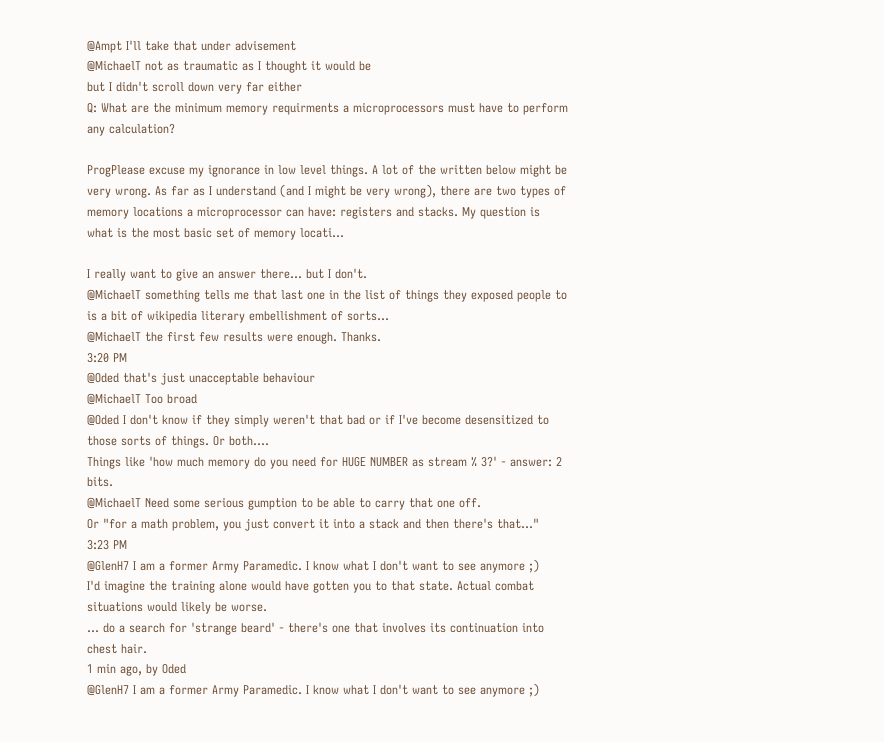@Ampt I'll take that under advisement
@MichaelT not as traumatic as I thought it would be
but I didn't scroll down very far either
Q: What are the minimum memory requirments a microprocessors must have to perform any calculation?

ProgPlease excuse my ignorance in low level things. A lot of the written below might be very wrong. As far as I understand (and I might be very wrong), there are two types of memory locations a microprocessor can have: registers and stacks. My question is what is the most basic set of memory locati...

I really want to give an answer there... but I don't.
@MichaelT something tells me that last one in the list of things they exposed people to is a bit of wikipedia literary embellishment of sorts...
@MichaelT the first few results were enough. Thanks.
3:20 PM
@Oded that's just unacceptable behaviour
@MichaelT Too broad
@Oded I don't know if they simply weren't that bad or if I've become desensitized to those sorts of things. Or both....
Things like 'how much memory do you need for HUGE NUMBER as stream % 3?' - answer: 2 bits.
@MichaelT Need some serious gumption to be able to carry that one off.
Or "for a math problem, you just convert it into a stack and then there's that..."
3:23 PM
@GlenH7 I am a former Army Paramedic. I know what I don't want to see anymore ;)
I'd imagine the training alone would have gotten you to that state. Actual combat situations would likely be worse.
... do a search for 'strange beard' - there's one that involves its continuation into chest hair.
1 min ago, by Oded
@GlenH7 I am a former Army Paramedic. I know what I don't want to see anymore ;)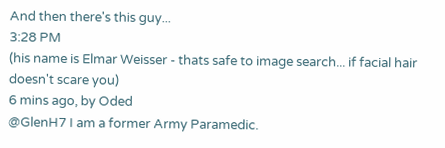And then there's this guy...
3:28 PM
(his name is Elmar Weisser - thats safe to image search... if facial hair doesn't scare you)
6 mins ago, by Oded
@GlenH7 I am a former Army Paramedic.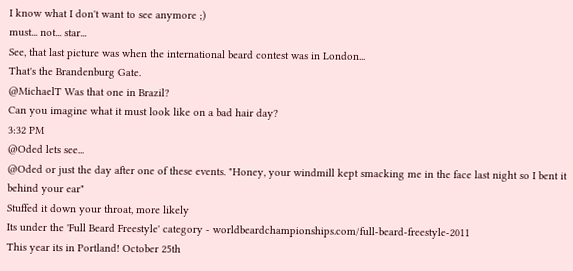I know what I don't want to see anymore ;)
must... not... star...
See, that last picture was when the international beard contest was in London...
That's the Brandenburg Gate.
@MichaelT Was that one in Brazil?
Can you imagine what it must look like on a bad hair day?
3:32 PM
@Oded lets see...
@Oded or just the day after one of these events. "Honey, your windmill kept smacking me in the face last night so I bent it behind your ear"
Stuffed it down your throat, more likely
Its under the 'Full Beard Freestyle' category - worldbeardchampionships.com/full-beard-freestyle-2011
This year its in Portland! October 25th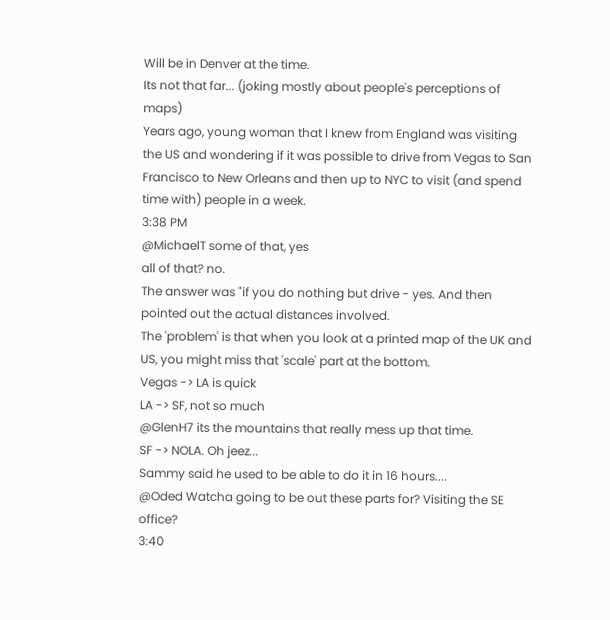Will be in Denver at the time.
Its not that far... (joking mostly about people's perceptions of maps)
Years ago, young woman that I knew from England was visiting the US and wondering if it was possible to drive from Vegas to San Francisco to New Orleans and then up to NYC to visit (and spend time with) people in a week.
3:38 PM
@MichaelT some of that, yes
all of that? no.
The answer was "if you do nothing but drive - yes. And then pointed out the actual distances involved.
The 'problem' is that when you look at a printed map of the UK and US, you might miss that 'scale' part at the bottom.
Vegas -> LA is quick
LA -> SF, not so much
@GlenH7 its the mountains that really mess up that time.
SF -> NOLA. Oh jeez...
Sammy said he used to be able to do it in 16 hours....
@Oded Watcha going to be out these parts for? Visiting the SE office?
3:40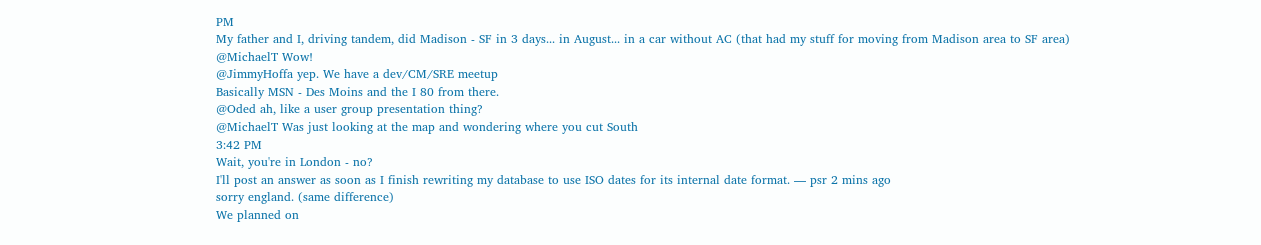PM
My father and I, driving tandem, did Madison - SF in 3 days... in August... in a car without AC (that had my stuff for moving from Madison area to SF area)
@MichaelT Wow!
@JimmyHoffa yep. We have a dev/CM/SRE meetup
Basically MSN - Des Moins and the I 80 from there.
@Oded ah, like a user group presentation thing?
@MichaelT Was just looking at the map and wondering where you cut South
3:42 PM
Wait, you're in London - no?
I'll post an answer as soon as I finish rewriting my database to use ISO dates for its internal date format. — psr 2 mins ago
sorry england. (same difference)
We planned on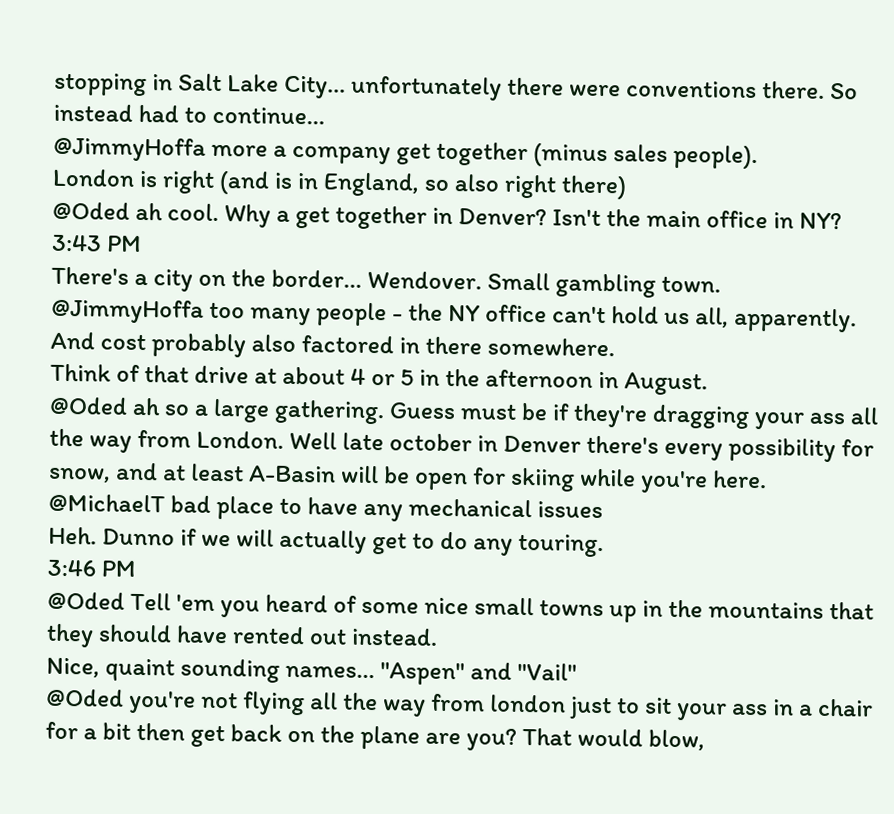stopping in Salt Lake City... unfortunately there were conventions there. So instead had to continue...
@JimmyHoffa more a company get together (minus sales people).
London is right (and is in England, so also right there)
@Oded ah cool. Why a get together in Denver? Isn't the main office in NY?
3:43 PM
There's a city on the border... Wendover. Small gambling town.
@JimmyHoffa too many people - the NY office can't hold us all, apparently. And cost probably also factored in there somewhere.
Think of that drive at about 4 or 5 in the afternoon in August.
@Oded ah so a large gathering. Guess must be if they're dragging your ass all the way from London. Well late october in Denver there's every possibility for snow, and at least A-Basin will be open for skiing while you're here.
@MichaelT bad place to have any mechanical issues
Heh. Dunno if we will actually get to do any touring.
3:46 PM
@Oded Tell 'em you heard of some nice small towns up in the mountains that they should have rented out instead.
Nice, quaint sounding names... "Aspen" and "Vail"
@Oded you're not flying all the way from london just to sit your ass in a chair for a bit then get back on the plane are you? That would blow,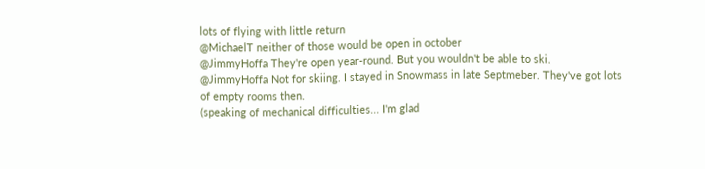lots of flying with little return
@MichaelT neither of those would be open in october
@JimmyHoffa They're open year-round. But you wouldn't be able to ski.
@JimmyHoffa Not for skiing. I stayed in Snowmass in late Septmeber. They've got lots of empty rooms then.
(speaking of mechanical difficulties... I'm glad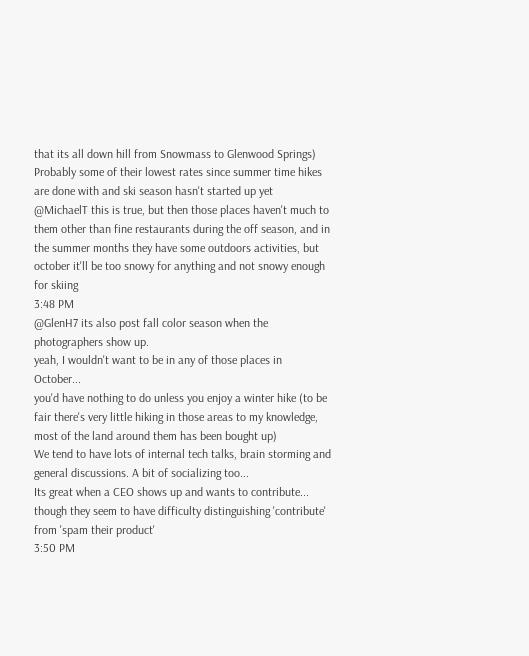that its all down hill from Snowmass to Glenwood Springs)
Probably some of their lowest rates since summer time hikes are done with and ski season hasn't started up yet
@MichaelT this is true, but then those places haven't much to them other than fine restaurants during the off season, and in the summer months they have some outdoors activities, but october it'll be too snowy for anything and not snowy enough for skiing
3:48 PM
@GlenH7 its also post fall color season when the photographers show up.
yeah, I wouldn't want to be in any of those places in October...
you'd have nothing to do unless you enjoy a winter hike (to be fair there's very little hiking in those areas to my knowledge, most of the land around them has been bought up)
We tend to have lots of internal tech talks, brain storming and general discussions. A bit of socializing too...
Its great when a CEO shows up and wants to contribute... though they seem to have difficulty distinguishing 'contribute' from 'spam their product'
3:50 PM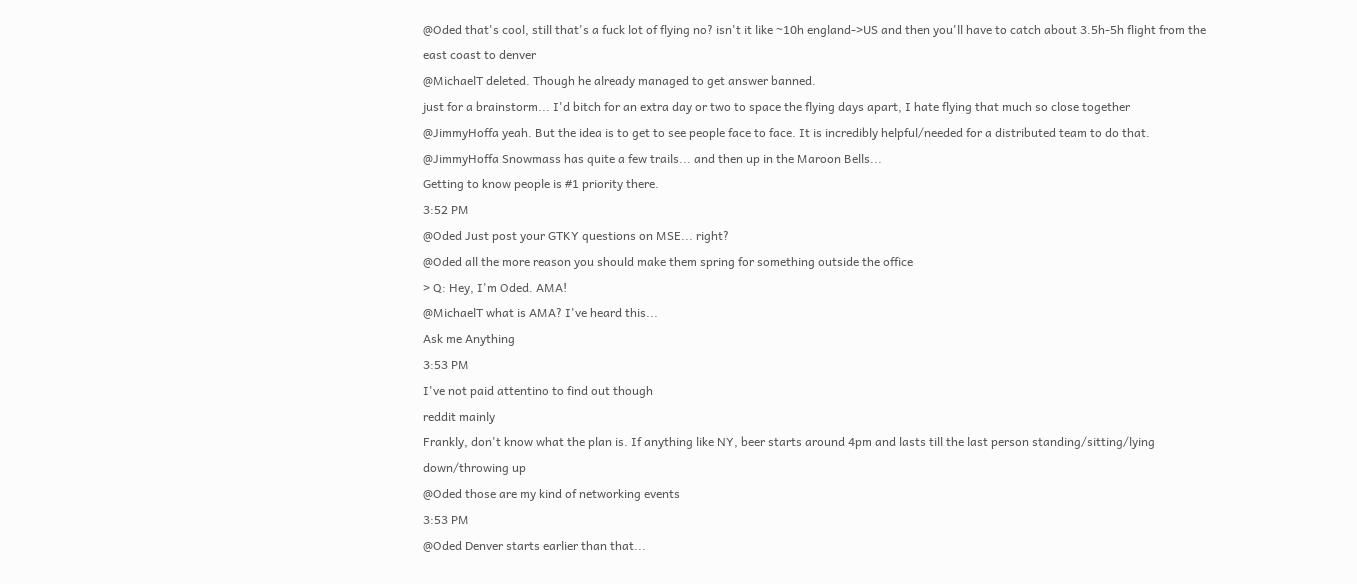@Oded that's cool, still that's a fuck lot of flying no? isn't it like ~10h england->US and then you'll have to catch about 3.5h-5h flight from the east coast to denver
@MichaelT deleted. Though he already managed to get answer banned.
just for a brainstorm... I'd bitch for an extra day or two to space the flying days apart, I hate flying that much so close together
@JimmyHoffa yeah. But the idea is to get to see people face to face. It is incredibly helpful/needed for a distributed team to do that.
@JimmyHoffa Snowmass has quite a few trails... and then up in the Maroon Bells...
Getting to know people is #1 priority there.
3:52 PM
@Oded Just post your GTKY questions on MSE... right?
@Oded all the more reason you should make them spring for something outside the office
> Q: Hey, I'm Oded. AMA!
@MichaelT what is AMA? I've heard this...
Ask me Anything
3:53 PM
I've not paid attentino to find out though
reddit mainly
Frankly, don't know what the plan is. If anything like NY, beer starts around 4pm and lasts till the last person standing/sitting/lying down/throwing up
@Oded those are my kind of networking events
3:53 PM
@Oded Denver starts earlier than that...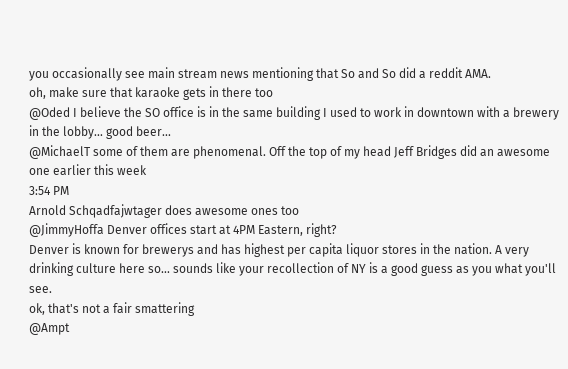you occasionally see main stream news mentioning that So and So did a reddit AMA.
oh, make sure that karaoke gets in there too
@Oded I believe the SO office is in the same building I used to work in downtown with a brewery in the lobby... good beer...
@MichaelT some of them are phenomenal. Off the top of my head Jeff Bridges did an awesome one earlier this week
3:54 PM
Arnold Schqadfajwtager does awesome ones too
@JimmyHoffa Denver offices start at 4PM Eastern, right?
Denver is known for brewerys and has highest per capita liquor stores in the nation. A very drinking culture here so... sounds like your recollection of NY is a good guess as you what you'll see.
ok, that's not a fair smattering
@Ampt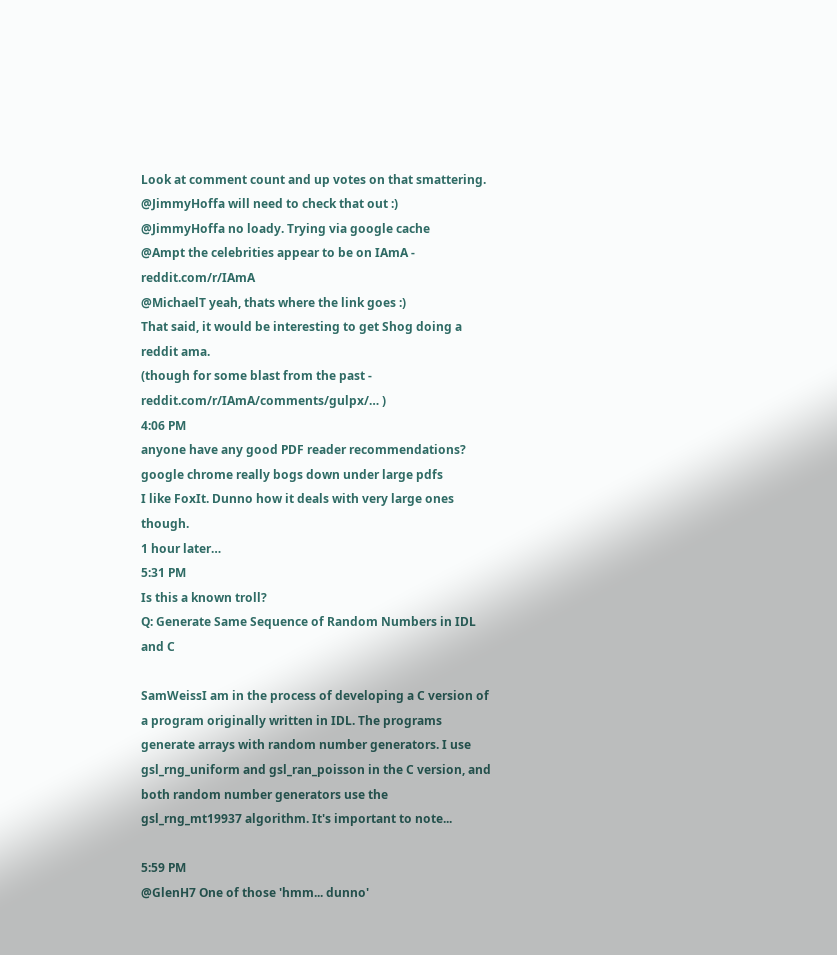Look at comment count and up votes on that smattering.
@JimmyHoffa will need to check that out :)
@JimmyHoffa no loady. Trying via google cache
@Ampt the celebrities appear to be on IAmA - reddit.com/r/IAmA
@MichaelT yeah, thats where the link goes :)
That said, it would be interesting to get Shog doing a reddit ama.
(though for some blast from the past - reddit.com/r/IAmA/comments/gulpx/… )
4:06 PM
anyone have any good PDF reader recommendations?
google chrome really bogs down under large pdfs
I like FoxIt. Dunno how it deals with very large ones though.
1 hour later…
5:31 PM
Is this a known troll?
Q: Generate Same Sequence of Random Numbers in IDL and C

SamWeissI am in the process of developing a C version of a program originally written in IDL. The programs generate arrays with random number generators. I use gsl_rng_uniform and gsl_ran_poisson in the C version, and both random number generators use the gsl_rng_mt19937 algorithm. It's important to note...

5:59 PM
@GlenH7 One of those 'hmm... dunno'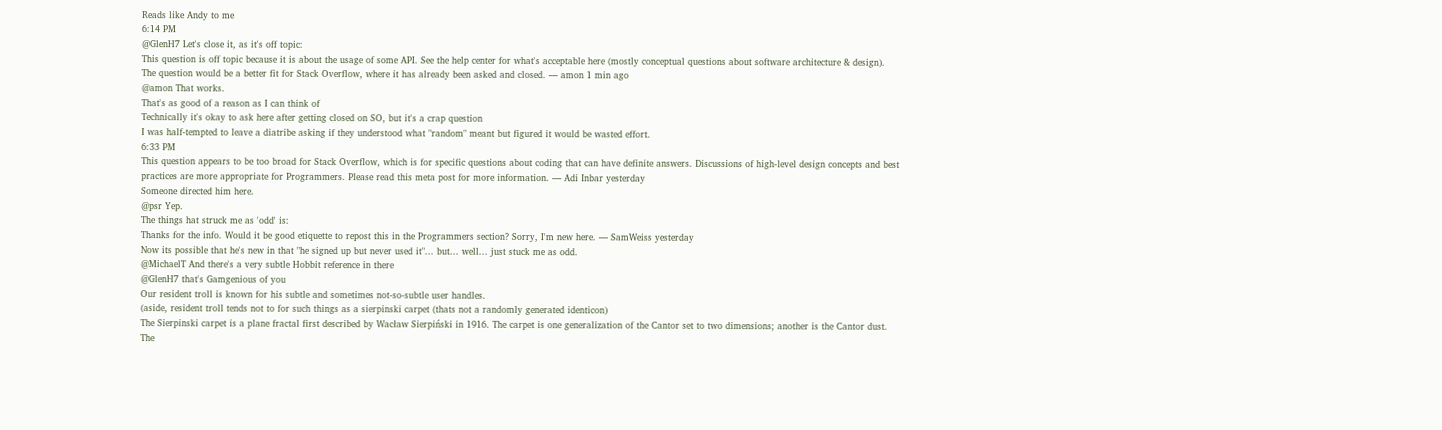Reads like Andy to me
6:14 PM
@GlenH7 Let's close it, as it's off topic:
This question is off topic because it is about the usage of some API. See the help center for what's acceptable here (mostly conceptual questions about software architecture & design). The question would be a better fit for Stack Overflow, where it has already been asked and closed. — amon 1 min ago
@amon That works.
That's as good of a reason as I can think of
Technically it's okay to ask here after getting closed on SO, but it's a crap question
I was half-tempted to leave a diatribe asking if they understood what "random" meant but figured it would be wasted effort.
6:33 PM
This question appears to be too broad for Stack Overflow, which is for specific questions about coding that can have definite answers. Discussions of high-level design concepts and best practices are more appropriate for Programmers. Please read this meta post for more information. — Adi Inbar yesterday
Someone directed him here.
@psr Yep.
The things hat struck me as 'odd' is:
Thanks for the info. Would it be good etiquette to repost this in the Programmers section? Sorry, I'm new here. — SamWeiss yesterday
Now its possible that he's new in that "he signed up but never used it"... but... well... just stuck me as odd.
@MichaelT And there's a very subtle Hobbit reference in there
@GlenH7 that's Gamgenious of you
Our resident troll is known for his subtle and sometimes not-so-subtle user handles.
(aside, resident troll tends not to for such things as a sierpinski carpet (thats not a randomly generated identicon)
The Sierpinski carpet is a plane fractal first described by Wacław Sierpiński in 1916. The carpet is one generalization of the Cantor set to two dimensions; another is the Cantor dust. The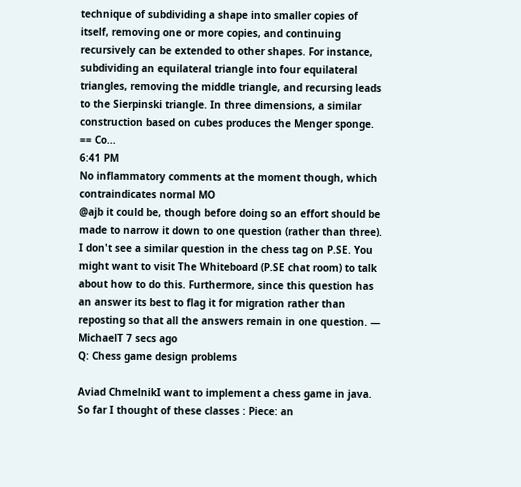technique of subdividing a shape into smaller copies of itself, removing one or more copies, and continuing recursively can be extended to other shapes. For instance, subdividing an equilateral triangle into four equilateral triangles, removing the middle triangle, and recursing leads to the Sierpinski triangle. In three dimensions, a similar construction based on cubes produces the Menger sponge. == Co...
6:41 PM
No inflammatory comments at the moment though, which contraindicates normal MO
@ajb it could be, though before doing so an effort should be made to narrow it down to one question (rather than three). I don't see a similar question in the chess tag on P.SE. You might want to visit The Whiteboard (P.SE chat room) to talk about how to do this. Furthermore, since this question has an answer its best to flag it for migration rather than reposting so that all the answers remain in one question. — MichaelT 7 secs ago
Q: Chess game design problems

Aviad ChmelnikI want to implement a chess game in java. So far I thought of these classes : Piece: an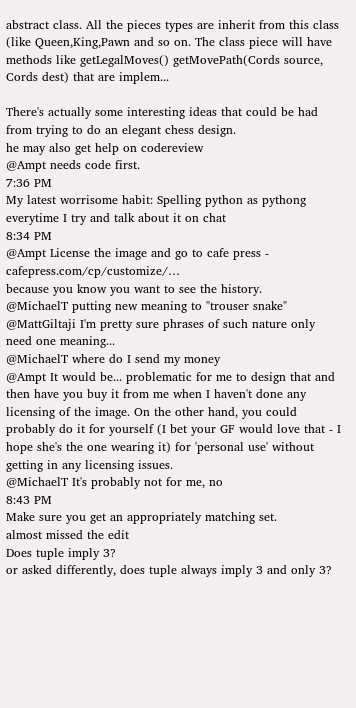abstract class. All the pieces types are inherit from this class (like Queen,King,Pawn and so on. The class piece will have methods like getLegalMoves() getMovePath(Cords source, Cords dest) that are implem...

There's actually some interesting ideas that could be had from trying to do an elegant chess design.
he may also get help on codereview
@Ampt needs code first.
7:36 PM
My latest worrisome habit: Spelling python as pythong everytime I try and talk about it on chat
8:34 PM
@Ampt License the image and go to cafe press - cafepress.com/cp/customize/…
because you know you want to see the history.
@MichaelT putting new meaning to "trouser snake"
@MattGiltaji I'm pretty sure phrases of such nature only need one meaning...
@MichaelT where do I send my money
@Ampt It would be... problematic for me to design that and then have you buy it from me when I haven't done any licensing of the image. On the other hand, you could probably do it for yourself (I bet your GF would love that - I hope she's the one wearing it) for 'personal use' without getting in any licensing issues.
@MichaelT It's probably not for me, no
8:43 PM
Make sure you get an appropriately matching set.
almost missed the edit
Does tuple imply 3?
or asked differently, does tuple always imply 3 and only 3?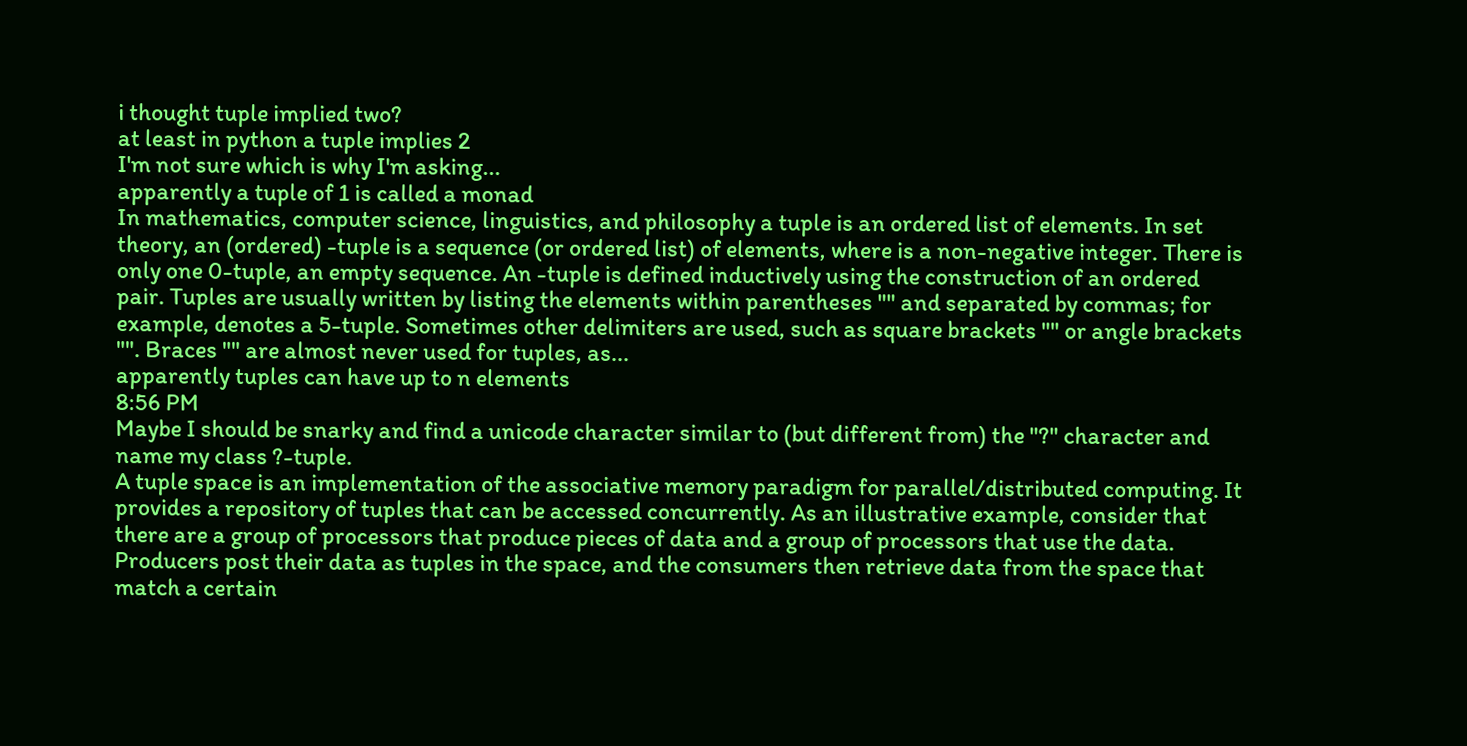i thought tuple implied two?
at least in python a tuple implies 2
I'm not sure which is why I'm asking...
apparently a tuple of 1 is called a monad
In mathematics, computer science, linguistics, and philosophy a tuple is an ordered list of elements. In set theory, an (ordered) -tuple is a sequence (or ordered list) of elements, where is a non-negative integer. There is only one 0-tuple, an empty sequence. An -tuple is defined inductively using the construction of an ordered pair. Tuples are usually written by listing the elements within parentheses "" and separated by commas; for example, denotes a 5-tuple. Sometimes other delimiters are used, such as square brackets "" or angle brackets "". Braces "" are almost never used for tuples, as...
apparently tuples can have up to n elements
8:56 PM
Maybe I should be snarky and find a unicode character similar to (but different from) the "?" character and name my class ?-tuple.
A tuple space is an implementation of the associative memory paradigm for parallel/distributed computing. It provides a repository of tuples that can be accessed concurrently. As an illustrative example, consider that there are a group of processors that produce pieces of data and a group of processors that use the data. Producers post their data as tuples in the space, and the consumers then retrieve data from the space that match a certain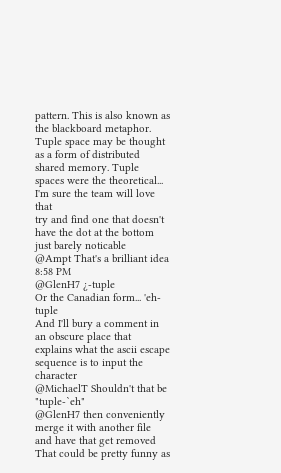pattern. This is also known as the blackboard metaphor. Tuple space may be thought as a form of distributed shared memory. Tuple spaces were the theoretical...
I'm sure the team will love that
try and find one that doesn't have the dot at the bottom
just barely noticable
@Ampt That's a brilliant idea
8:58 PM
@GlenH7 ¿-tuple
Or the Canadian form... 'eh-tuple
And I'll bury a comment in an obscure place that explains what the ascii escape sequence is to input the character
@MichaelT Shouldn't that be "tuple-`eh"
@GlenH7 then conveniently merge it with another file and have that get removed
That could be pretty funny as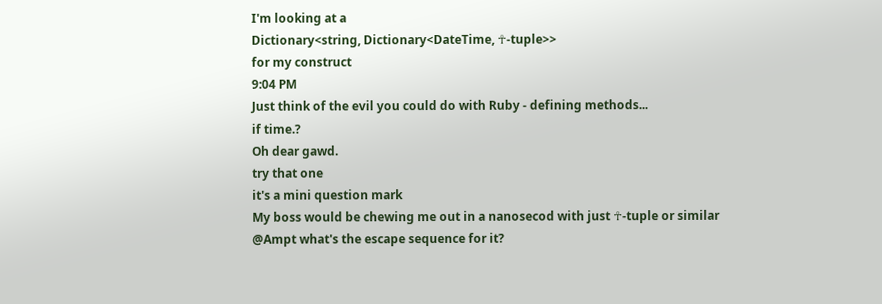I'm looking at a
Dictionary<string, Dictionary<DateTime, ☥-tuple>>
for my construct
9:04 PM
Just think of the evil you could do with Ruby - defining methods...
if time.?
Oh dear gawd.
try that one
it's a mini question mark
My boss would be chewing me out in a nanosecod with just ☥-tuple or similar
@Ampt what's the escape sequence for it?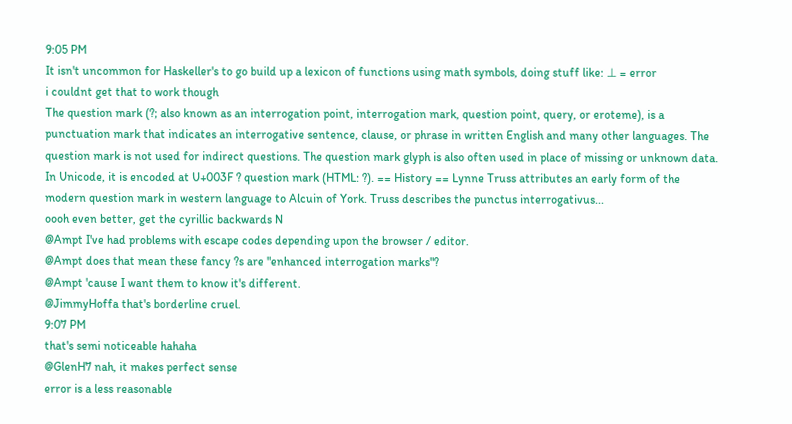9:05 PM
It isn't uncommon for Haskeller's to go build up a lexicon of functions using math symbols, doing stuff like: ⊥ = error
i couldnt get that to work though
The question mark (?; also known as an interrogation point, interrogation mark, question point, query, or eroteme), is a punctuation mark that indicates an interrogative sentence, clause, or phrase in written English and many other languages. The question mark is not used for indirect questions. The question mark glyph is also often used in place of missing or unknown data. In Unicode, it is encoded at U+003F ? question mark (HTML: ?). == History == Lynne Truss attributes an early form of the modern question mark in western language to Alcuin of York. Truss describes the punctus interrogativus...
oooh even better, get the cyrillic backwards N
@Ampt I've had problems with escape codes depending upon the browser / editor.
@Ampt does that mean these fancy ?s are "enhanced interrogation marks"?
@Ampt 'cause I want them to know it's different.
@JimmyHoffa that's borderline cruel.
9:07 PM
that's semi noticeable hahaha
@GlenH7 nah, it makes perfect sense
error is a less reasonable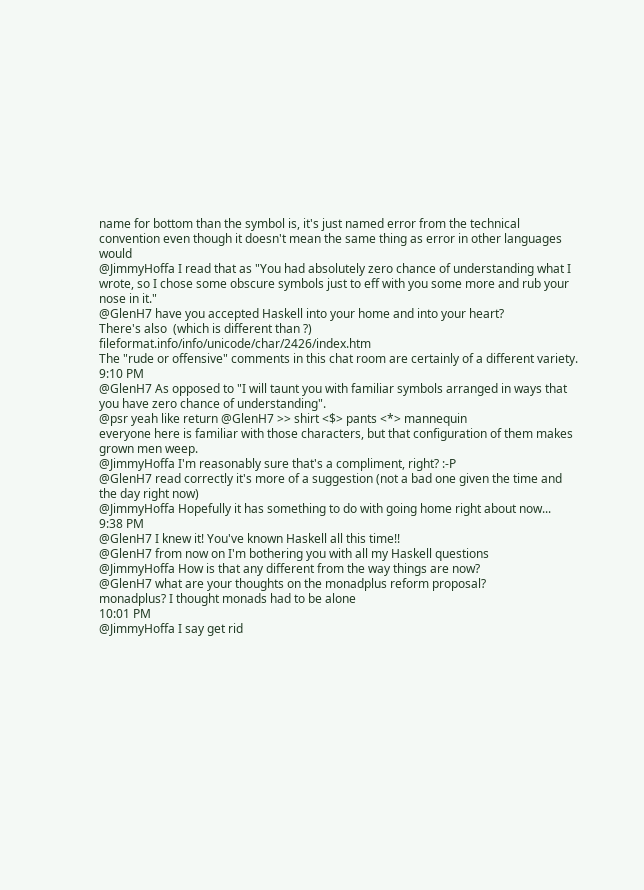name for bottom than the symbol is, it's just named error from the technical convention even though it doesn't mean the same thing as error in other languages would
@JimmyHoffa I read that as "You had absolutely zero chance of understanding what I wrote, so I chose some obscure symbols just to eff with you some more and rub your nose in it."
@GlenH7 have you accepted Haskell into your home and into your heart?
There's also  (which is different than ?) fileformat.info/info/unicode/char/2426/index.htm
The "rude or offensive" comments in this chat room are certainly of a different variety.
9:10 PM
@GlenH7 As opposed to "I will taunt you with familiar symbols arranged in ways that you have zero chance of understanding".
@psr yeah like return @GlenH7 >> shirt <$> pants <*> mannequin
everyone here is familiar with those characters, but that configuration of them makes grown men weep.
@JimmyHoffa I'm reasonably sure that's a compliment, right? :-P
@GlenH7 read correctly it's more of a suggestion (not a bad one given the time and the day right now)
@JimmyHoffa Hopefully it has something to do with going home right about now...
9:38 PM
@GlenH7 I knew it! You've known Haskell all this time!!
@GlenH7 from now on I'm bothering you with all my Haskell questions
@JimmyHoffa How is that any different from the way things are now?
@GlenH7 what are your thoughts on the monadplus reform proposal?
monadplus? I thought monads had to be alone
10:01 PM
@JimmyHoffa I say get rid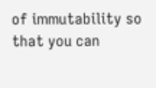of immutability so that you can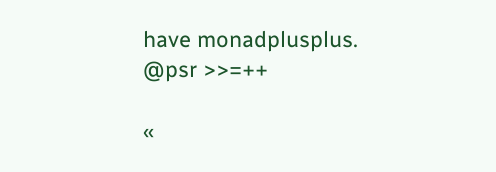have monadplusplus.
@psr >>=++

«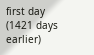first day (1421 days earlier)